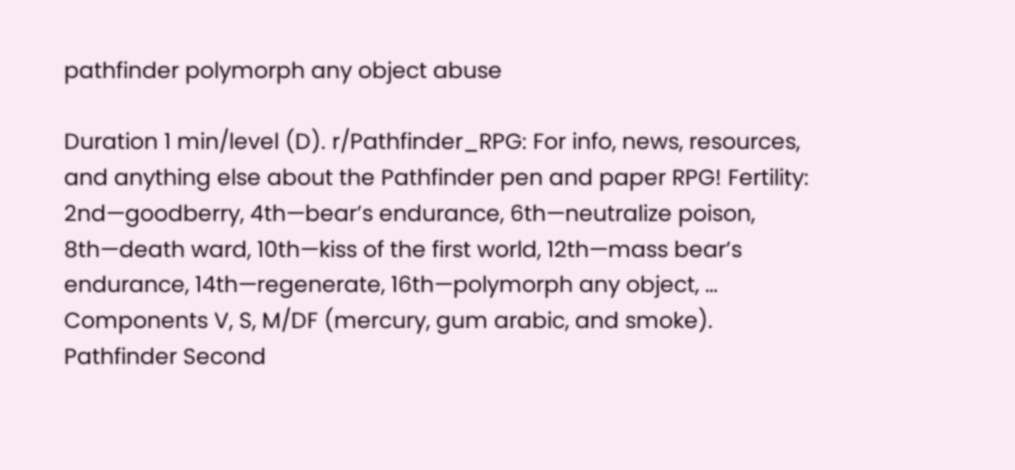pathfinder polymorph any object abuse

Duration 1 min/level (D). r/Pathfinder_RPG: For info, news, resources, and anything else about the Pathfinder pen and paper RPG! Fertility: 2nd—goodberry, 4th—bear’s endurance, 6th—neutralize poison, 8th—death ward, 10th—kiss of the first world, 12th—mass bear’s endurance, 14th—regenerate, 16th—polymorph any object, … Components V, S, M/DF (mercury, gum arabic, and smoke). Pathfinder Second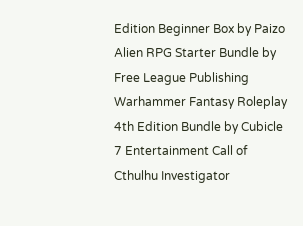Edition Beginner Box by Paizo Alien RPG Starter Bundle by Free League Publishing Warhammer Fantasy Roleplay 4th Edition Bundle by Cubicle 7 Entertainment Call of Cthulhu Investigator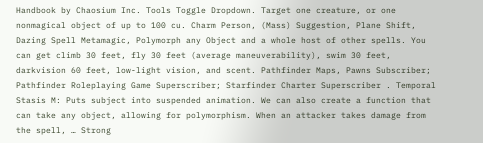Handbook by Chaosium Inc. Tools Toggle Dropdown. Target one creature, or one nonmagical object of up to 100 cu. Charm Person, (Mass) Suggestion, Plane Shift, Dazing Spell Metamagic, Polymorph any Object and a whole host of other spells. You can get climb 30 feet, fly 30 feet (average maneuverability), swim 30 feet, darkvision 60 feet, low-light vision, and scent. Pathfinder Maps, Pawns Subscriber; Pathfinder Roleplaying Game Superscriber; Starfinder Charter Superscriber . Temporal Stasis M: Puts subject into suspended animation. We can also create a function that can take any object, allowing for polymorphism. When an attacker takes damage from the spell, … Strong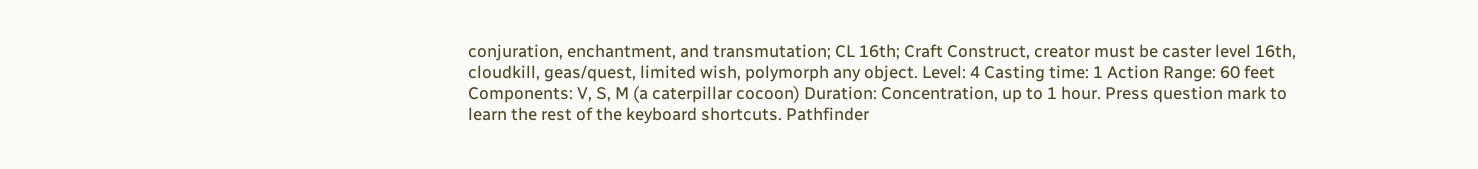conjuration, enchantment, and transmutation; CL 16th; Craft Construct, creator must be caster level 16th, cloudkill, geas/quest, limited wish, polymorph any object. Level: 4 Casting time: 1 Action Range: 60 feet Components: V, S, M (a caterpillar cocoon) Duration: Concentration, up to 1 hour. Press question mark to learn the rest of the keyboard shortcuts. Pathfinder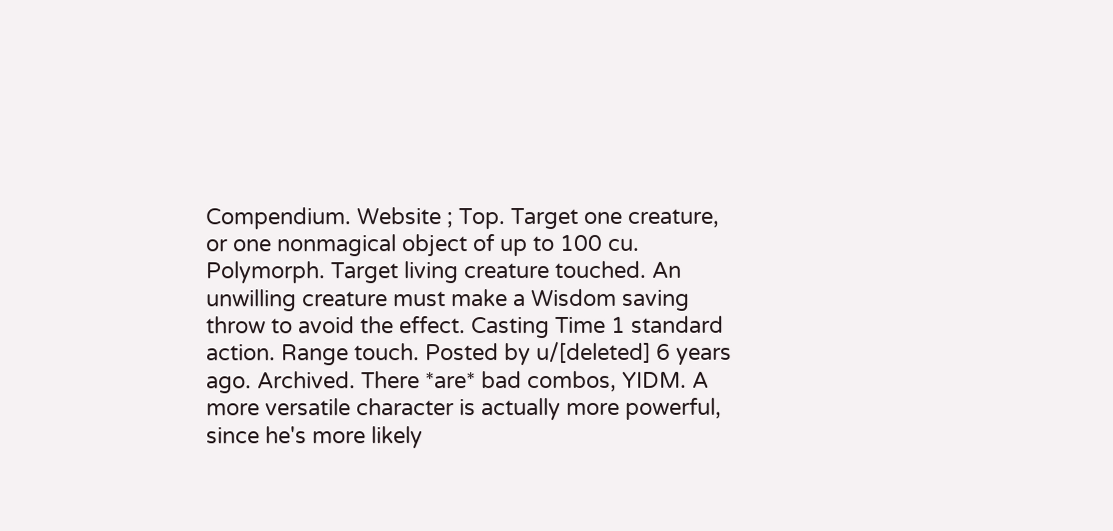Compendium. Website ; Top. Target one creature, or one nonmagical object of up to 100 cu. Polymorph. Target living creature touched. An unwilling creature must make a Wisdom saving throw to avoid the effect. Casting Time 1 standard action. Range touch. Posted by u/[deleted] 6 years ago. Archived. There *are* bad combos, YIDM. A more versatile character is actually more powerful, since he's more likely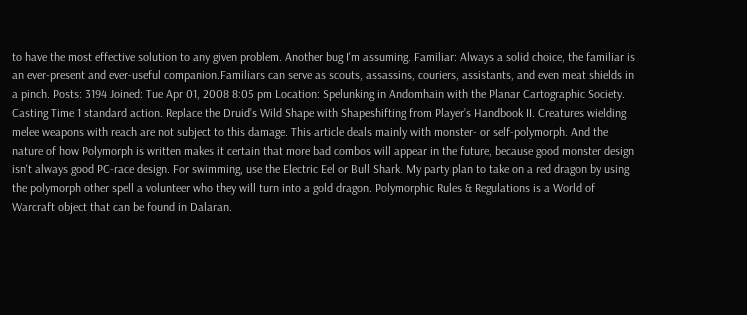to have the most effective solution to any given problem. Another bug I'm assuming. Familiar: Always a solid choice, the familiar is an ever-present and ever-useful companion.Familiars can serve as scouts, assassins, couriers, assistants, and even meat shields in a pinch. Posts: 3194 Joined: Tue Apr 01, 2008 8:05 pm Location: Spelunking in Andomhain with the Planar Cartographic Society. Casting Time 1 standard action. Replace the Druid’s Wild Shape with Shapeshifting from Player’s Handbook II. Creatures wielding melee weapons with reach are not subject to this damage. This article deals mainly with monster- or self-polymorph. And the nature of how Polymorph is written makes it certain that more bad combos will appear in the future, because good monster design isn't always good PC-race design. For swimming, use the Electric Eel or Bull Shark. My party plan to take on a red dragon by using the polymorph other spell a volunteer who they will turn into a gold dragon. Polymorphic Rules & Regulations is a World of Warcraft object that can be found in Dalaran.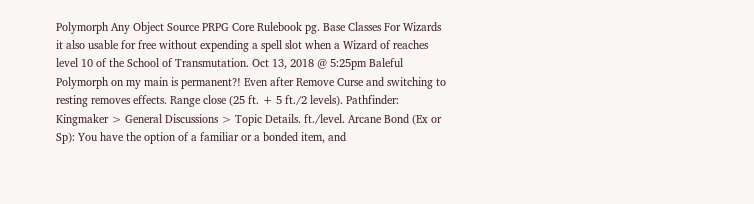Polymorph Any Object Source PRPG Core Rulebook pg. Base Classes For Wizards it also usable for free without expending a spell slot when a Wizard of reaches level 10 of the School of Transmutation. Oct 13, 2018 @ 5:25pm Baleful Polymorph on my main is permanent?! Even after Remove Curse and switching to resting removes effects. Range close (25 ft. + 5 ft./2 levels). Pathfinder: Kingmaker > General Discussions > Topic Details. ft./level. Arcane Bond (Ex or Sp): You have the option of a familiar or a bonded item, and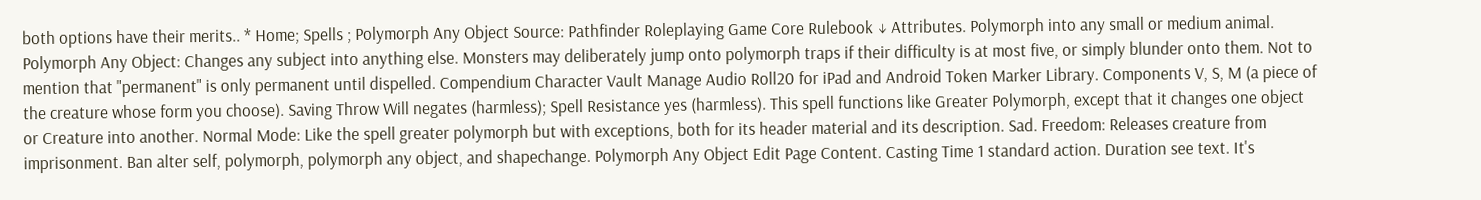both options have their merits.. * Home; Spells ; Polymorph Any Object Source: Pathfinder Roleplaying Game Core Rulebook ↓ Attributes. Polymorph into any small or medium animal. Polymorph Any Object: Changes any subject into anything else. Monsters may deliberately jump onto polymorph traps if their difficulty is at most five, or simply blunder onto them. Not to mention that "permanent" is only permanent until dispelled. Compendium Character Vault Manage Audio Roll20 for iPad and Android Token Marker Library. Components V, S, M (a piece of the creature whose form you choose). Saving Throw Will negates (harmless); Spell Resistance yes (harmless). This spell functions like Greater Polymorph, except that it changes one object or Creature into another. Normal Mode: Like the spell greater polymorph but with exceptions, both for its header material and its description. Sad. Freedom: Releases creature from imprisonment. Ban alter self, polymorph, polymorph any object, and shapechange. Polymorph Any Object Edit Page Content. Casting Time 1 standard action. Duration see text. It's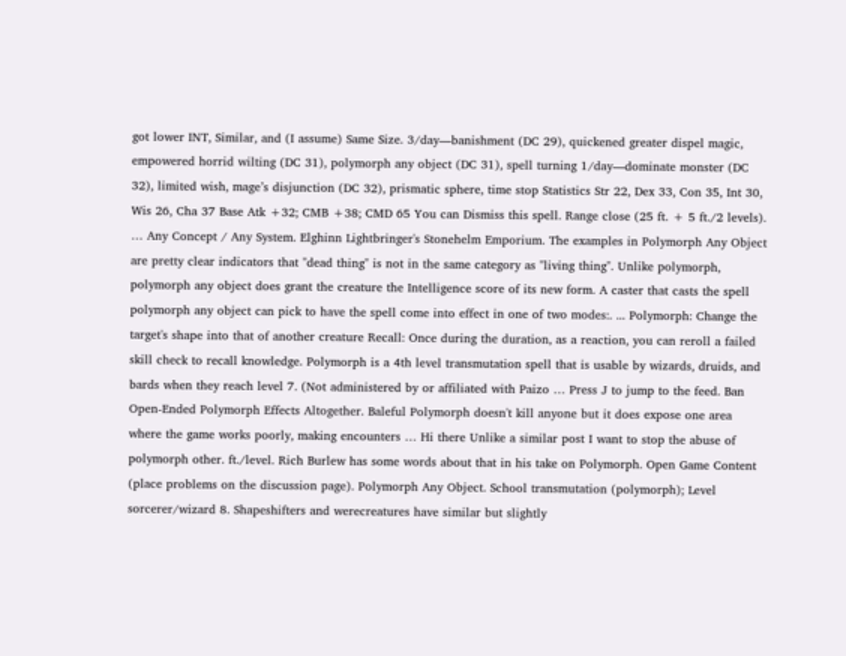got lower INT, Similar, and (I assume) Same Size. 3/day—banishment (DC 29), quickened greater dispel magic, empowered horrid wilting (DC 31), polymorph any object (DC 31), spell turning 1/day—dominate monster (DC 32), limited wish, mage’s disjunction (DC 32), prismatic sphere, time stop Statistics Str 22, Dex 33, Con 35, Int 30, Wis 26, Cha 37 Base Atk +32; CMB +38; CMD 65 You can Dismiss this spell. Range close (25 ft. + 5 ft./2 levels). … Any Concept / Any System. Elghinn Lightbringer's Stonehelm Emporium. The examples in Polymorph Any Object are pretty clear indicators that "dead thing" is not in the same category as "living thing". Unlike polymorph, polymorph any object does grant the creature the Intelligence score of its new form. A caster that casts the spell polymorph any object can pick to have the spell come into effect in one of two modes:. ... Polymorph: Change the target's shape into that of another creature Recall: Once during the duration, as a reaction, you can reroll a failed skill check to recall knowledge. Polymorph is a 4th level transmutation spell that is usable by wizards, druids, and bards when they reach level 7. (Not administered by or affiliated with Paizo … Press J to jump to the feed. Ban Open-Ended Polymorph Effects Altogether. Baleful Polymorph doesn't kill anyone but it does expose one area where the game works poorly, making encounters … Hi there Unlike a similar post I want to stop the abuse of polymorph other. ft./level. Rich Burlew has some words about that in his take on Polymorph. Open Game Content (place problems on the discussion page). Polymorph Any Object. School transmutation (polymorph); Level sorcerer/wizard 8. Shapeshifters and werecreatures have similar but slightly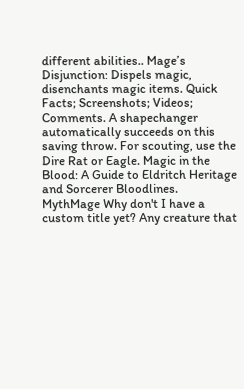different abilities.. Mage’s Disjunction: Dispels magic, disenchants magic items. Quick Facts; Screenshots; Videos; Comments. A shapechanger automatically succeeds on this saving throw. For scouting, use the Dire Rat or Eagle. Magic in the Blood: A Guide to Eldritch Heritage and Sorcerer Bloodlines. MythMage Why don't I have a custom title yet? Any creature that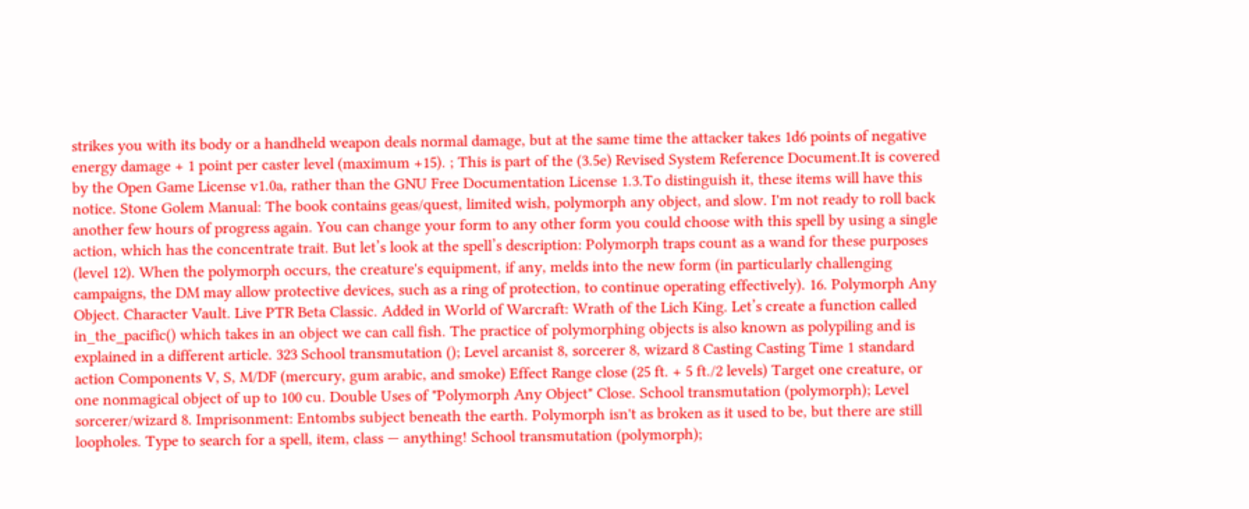strikes you with its body or a handheld weapon deals normal damage, but at the same time the attacker takes 1d6 points of negative energy damage + 1 point per caster level (maximum +15). ; This is part of the (3.5e) Revised System Reference Document.It is covered by the Open Game License v1.0a, rather than the GNU Free Documentation License 1.3.To distinguish it, these items will have this notice. Stone Golem Manual: The book contains geas/quest, limited wish, polymorph any object, and slow. I'm not ready to roll back another few hours of progress again. You can change your form to any other form you could choose with this spell by using a single action, which has the concentrate trait. But let’s look at the spell’s description: Polymorph traps count as a wand for these purposes (level 12). When the polymorph occurs, the creature's equipment, if any, melds into the new form (in particularly challenging campaigns, the DM may allow protective devices, such as a ring of protection, to continue operating effectively). 16. Polymorph Any Object. Character Vault. Live PTR Beta Classic. Added in World of Warcraft: Wrath of the Lich King. Let’s create a function called in_the_pacific() which takes in an object we can call fish. The practice of polymorphing objects is also known as polypiling and is explained in a different article. 323 School transmutation (); Level arcanist 8, sorcerer 8, wizard 8 Casting Casting Time 1 standard action Components V, S, M/DF (mercury, gum arabic, and smoke) Effect Range close (25 ft. + 5 ft./2 levels) Target one creature, or one nonmagical object of up to 100 cu. Double Uses of "Polymorph Any Object" Close. School transmutation (polymorph); Level sorcerer/wizard 8. Imprisonment: Entombs subject beneath the earth. Polymorph isn't as broken as it used to be, but there are still loopholes. Type to search for a spell, item, class — anything! School transmutation (polymorph);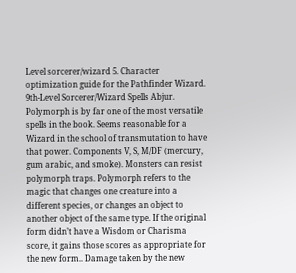Level sorcerer/wizard 5. Character optimization guide for the Pathfinder Wizard. 9th-Level Sorcerer/Wizard Spells Abjur. Polymorph is by far one of the most versatile spells in the book. Seems reasonable for a Wizard in the school of transmutation to have that power. Components V, S, M/DF (mercury, gum arabic, and smoke). Monsters can resist polymorph traps. Polymorph refers to the magic that changes one creature into a different species, or changes an object to another object of the same type. If the original form didn’t have a Wisdom or Charisma score, it gains those scores as appropriate for the new form.. Damage taken by the new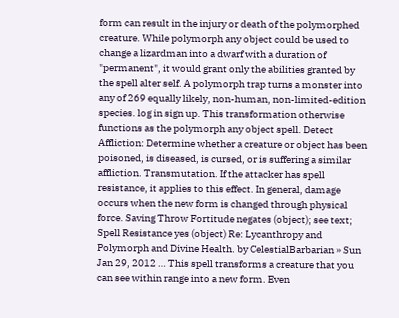form can result in the injury or death of the polymorphed creature. While polymorph any object could be used to change a lizardman into a dwarf with a duration of "permanent", it would grant only the abilities granted by the spell alter self. A polymorph trap turns a monster into any of 269 equally likely, non-human, non-limited-edition species. log in sign up. This transformation otherwise functions as the polymorph any object spell. Detect Affliction: Determine whether a creature or object has been poisoned, is diseased, is cursed, or is suffering a similar affliction. Transmutation. If the attacker has spell resistance, it applies to this effect. In general, damage occurs when the new form is changed through physical force. Saving Throw Fortitude negates (object); see text; Spell Resistance yes (object) Re: Lycanthropy and Polymorph and Divine Health. by CelestialBarbarian » Sun Jan 29, 2012 … This spell transforms a creature that you can see within range into a new form. Even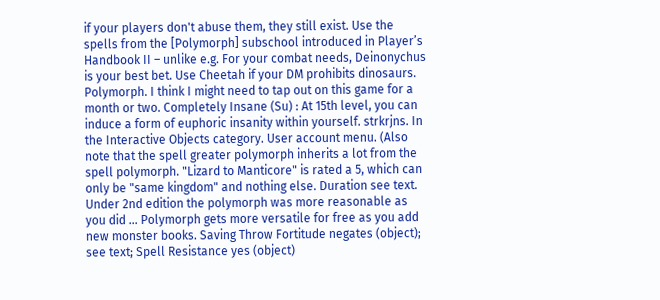if your players don't abuse them, they still exist. Use the spells from the [Polymorph] subschool introduced in Player’s Handbook II – unlike e.g. For your combat needs, Deinonychus is your best bet. Use Cheetah if your DM prohibits dinosaurs. Polymorph. I think I might need to tap out on this game for a month or two. Completely Insane (Su) : At 15th level, you can induce a form of euphoric insanity within yourself. strkrjns. In the Interactive Objects category. User account menu. (Also note that the spell greater polymorph inherits a lot from the spell polymorph. "Lizard to Manticore" is rated a 5, which can only be "same kingdom" and nothing else. Duration see text. Under 2nd edition the polymorph was more reasonable as you did … Polymorph gets more versatile for free as you add new monster books. Saving Throw Fortitude negates (object); see text; Spell Resistance yes (object)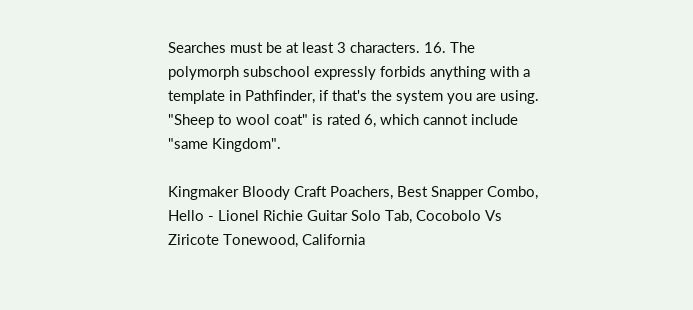Searches must be at least 3 characters. 16. The polymorph subschool expressly forbids anything with a template in Pathfinder, if that's the system you are using. "Sheep to wool coat" is rated 6, which cannot include "same Kingdom".

Kingmaker Bloody Craft Poachers, Best Snapper Combo, Hello - Lionel Richie Guitar Solo Tab, Cocobolo Vs Ziricote Tonewood, California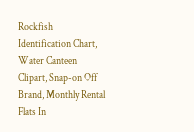Rockfish Identification Chart, Water Canteen Clipart, Snap-on Off Brand, Monthly Rental Flats In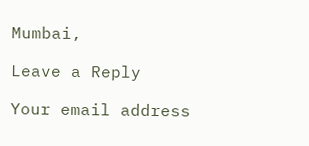Mumbai,

Leave a Reply

Your email address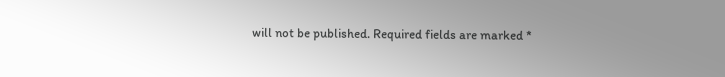will not be published. Required fields are marked *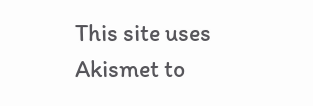This site uses Akismet to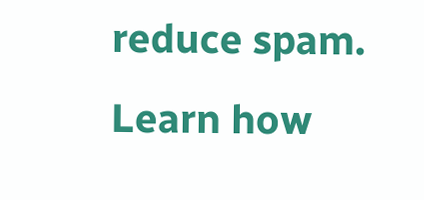reduce spam. Learn how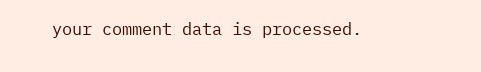your comment data is processed.